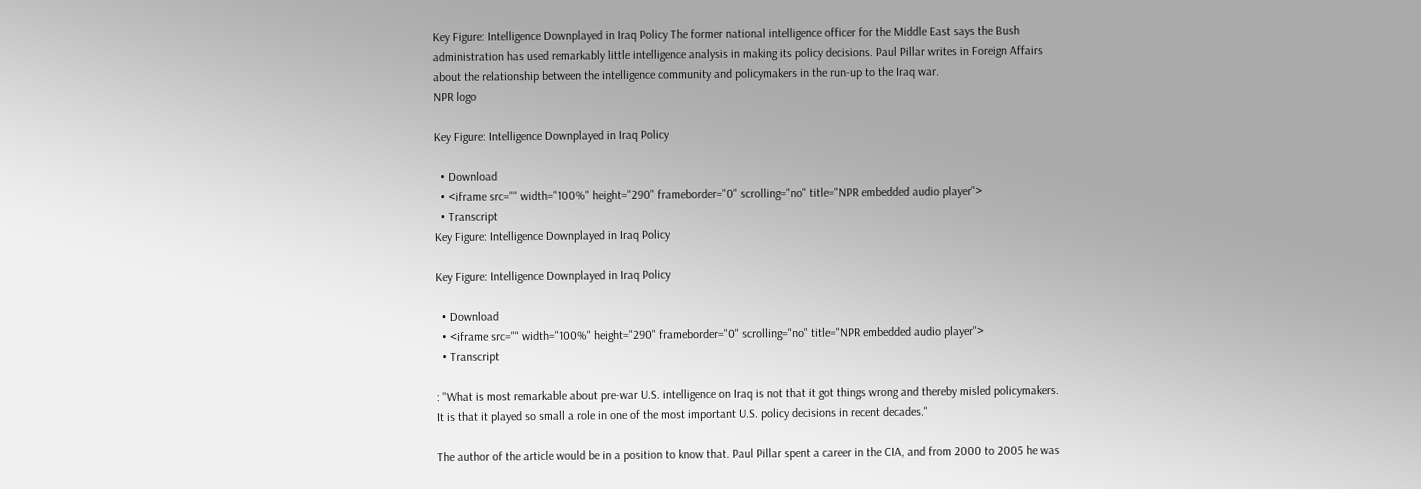Key Figure: Intelligence Downplayed in Iraq Policy The former national intelligence officer for the Middle East says the Bush administration has used remarkably little intelligence analysis in making its policy decisions. Paul Pillar writes in Foreign Affairs about the relationship between the intelligence community and policymakers in the run-up to the Iraq war.
NPR logo

Key Figure: Intelligence Downplayed in Iraq Policy

  • Download
  • <iframe src="" width="100%" height="290" frameborder="0" scrolling="no" title="NPR embedded audio player">
  • Transcript
Key Figure: Intelligence Downplayed in Iraq Policy

Key Figure: Intelligence Downplayed in Iraq Policy

  • Download
  • <iframe src="" width="100%" height="290" frameborder="0" scrolling="no" title="NPR embedded audio player">
  • Transcript

: "What is most remarkable about pre-war U.S. intelligence on Iraq is not that it got things wrong and thereby misled policymakers. It is that it played so small a role in one of the most important U.S. policy decisions in recent decades."

The author of the article would be in a position to know that. Paul Pillar spent a career in the CIA, and from 2000 to 2005 he was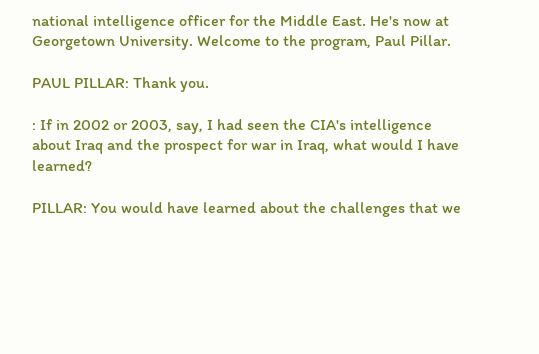national intelligence officer for the Middle East. He's now at Georgetown University. Welcome to the program, Paul Pillar.

PAUL PILLAR: Thank you.

: If in 2002 or 2003, say, I had seen the CIA's intelligence about Iraq and the prospect for war in Iraq, what would I have learned?

PILLAR: You would have learned about the challenges that we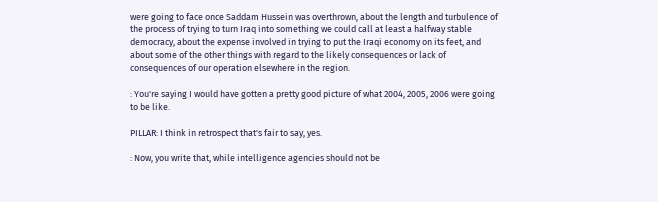were going to face once Saddam Hussein was overthrown, about the length and turbulence of the process of trying to turn Iraq into something we could call at least a halfway stable democracy, about the expense involved in trying to put the Iraqi economy on its feet, and about some of the other things with regard to the likely consequences or lack of consequences of our operation elsewhere in the region.

: You're saying I would have gotten a pretty good picture of what 2004, 2005, 2006 were going to be like.

PILLAR: I think in retrospect that's fair to say, yes.

: Now, you write that, while intelligence agencies should not be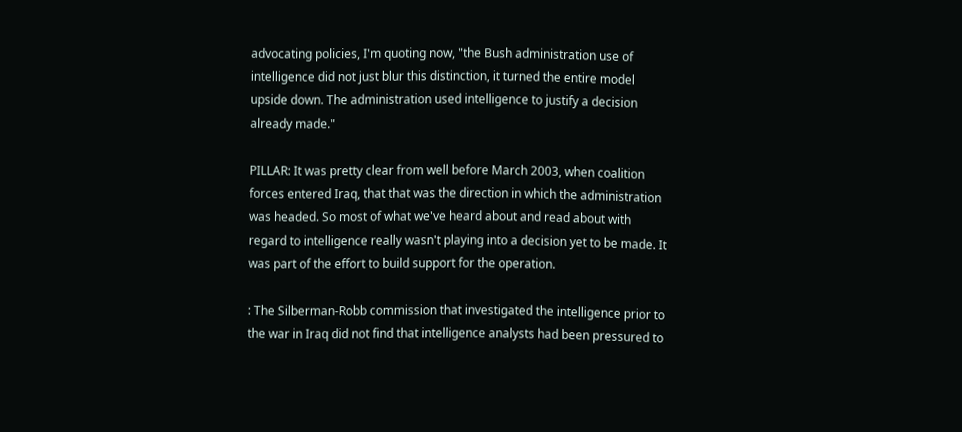advocating policies, I'm quoting now, "the Bush administration use of intelligence did not just blur this distinction, it turned the entire model upside down. The administration used intelligence to justify a decision already made."

PILLAR: It was pretty clear from well before March 2003, when coalition forces entered Iraq, that that was the direction in which the administration was headed. So most of what we've heard about and read about with regard to intelligence really wasn't playing into a decision yet to be made. It was part of the effort to build support for the operation.

: The Silberman-Robb commission that investigated the intelligence prior to the war in Iraq did not find that intelligence analysts had been pressured to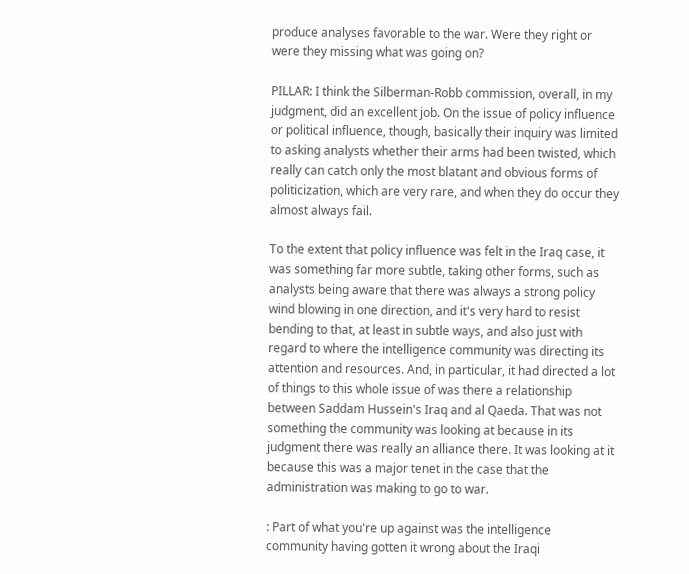produce analyses favorable to the war. Were they right or were they missing what was going on?

PILLAR: I think the Silberman-Robb commission, overall, in my judgment, did an excellent job. On the issue of policy influence or political influence, though, basically their inquiry was limited to asking analysts whether their arms had been twisted, which really can catch only the most blatant and obvious forms of politicization, which are very rare, and when they do occur they almost always fail.

To the extent that policy influence was felt in the Iraq case, it was something far more subtle, taking other forms, such as analysts being aware that there was always a strong policy wind blowing in one direction, and it's very hard to resist bending to that, at least in subtle ways, and also just with regard to where the intelligence community was directing its attention and resources. And, in particular, it had directed a lot of things to this whole issue of was there a relationship between Saddam Hussein's Iraq and al Qaeda. That was not something the community was looking at because in its judgment there was really an alliance there. It was looking at it because this was a major tenet in the case that the administration was making to go to war.

: Part of what you're up against was the intelligence community having gotten it wrong about the Iraqi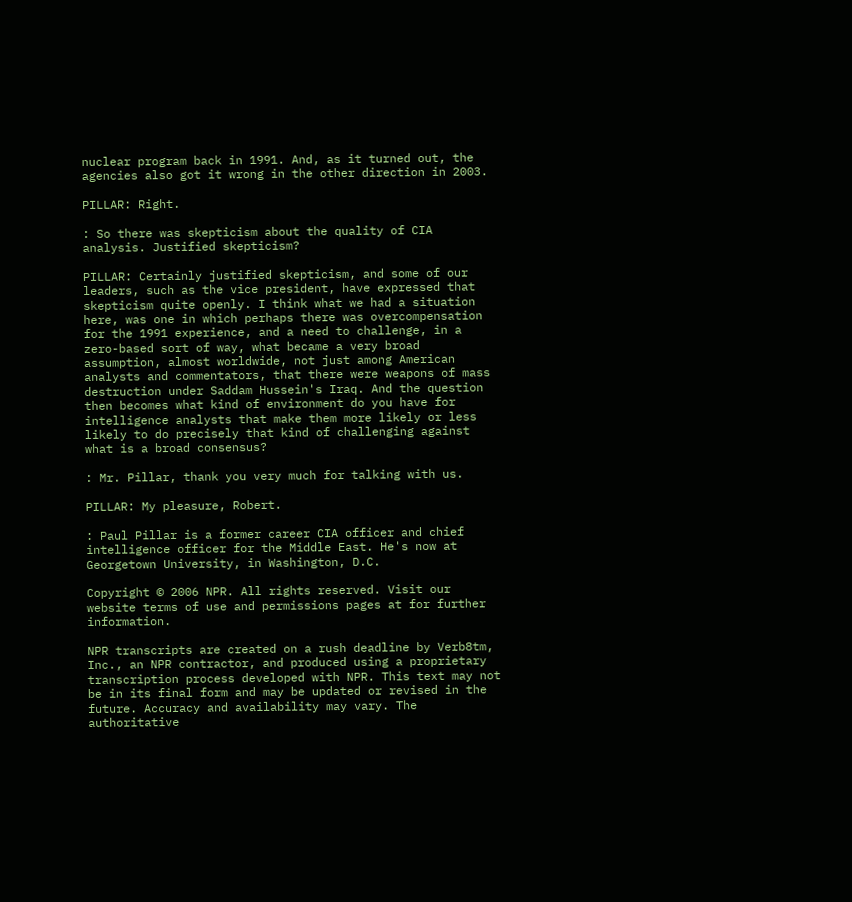nuclear program back in 1991. And, as it turned out, the agencies also got it wrong in the other direction in 2003.

PILLAR: Right.

: So there was skepticism about the quality of CIA analysis. Justified skepticism?

PILLAR: Certainly justified skepticism, and some of our leaders, such as the vice president, have expressed that skepticism quite openly. I think what we had a situation here, was one in which perhaps there was overcompensation for the 1991 experience, and a need to challenge, in a zero-based sort of way, what became a very broad assumption, almost worldwide, not just among American analysts and commentators, that there were weapons of mass destruction under Saddam Hussein's Iraq. And the question then becomes what kind of environment do you have for intelligence analysts that make them more likely or less likely to do precisely that kind of challenging against what is a broad consensus?

: Mr. Pillar, thank you very much for talking with us.

PILLAR: My pleasure, Robert.

: Paul Pillar is a former career CIA officer and chief intelligence officer for the Middle East. He's now at Georgetown University, in Washington, D.C.

Copyright © 2006 NPR. All rights reserved. Visit our website terms of use and permissions pages at for further information.

NPR transcripts are created on a rush deadline by Verb8tm, Inc., an NPR contractor, and produced using a proprietary transcription process developed with NPR. This text may not be in its final form and may be updated or revised in the future. Accuracy and availability may vary. The authoritative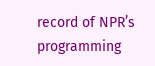record of NPR’s programming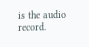is the audio record.